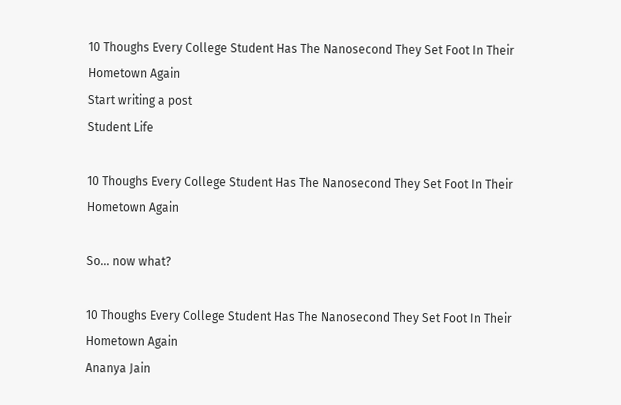10 Thoughs Every College Student Has The Nanosecond They Set Foot In Their Hometown Again
Start writing a post
Student Life

10 Thoughs Every College Student Has The Nanosecond They Set Foot In Their Hometown Again

So... now what?

10 Thoughs Every College Student Has The Nanosecond They Set Foot In Their Hometown Again
Ananya Jain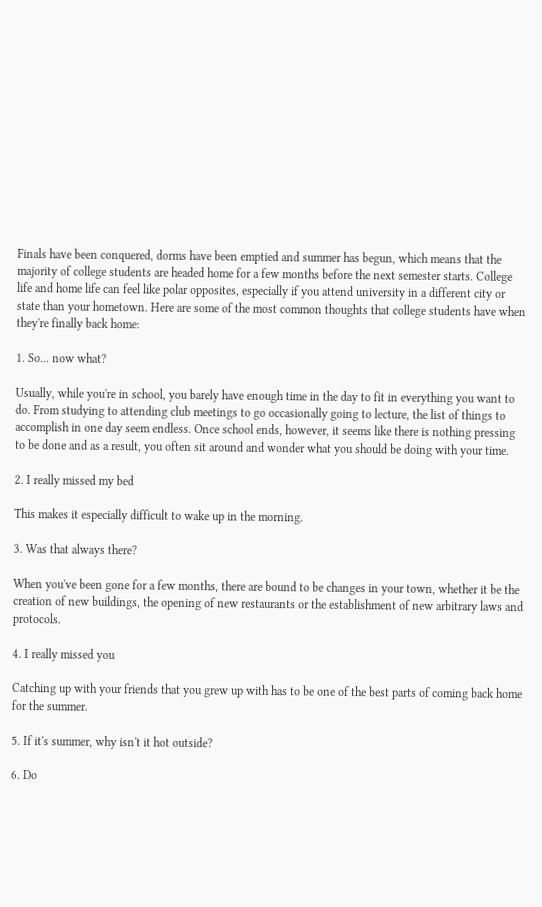Finals have been conquered, dorms have been emptied and summer has begun, which means that the majority of college students are headed home for a few months before the next semester starts. College life and home life can feel like polar opposites, especially if you attend university in a different city or state than your hometown. Here are some of the most common thoughts that college students have when they're finally back home:

1. So... now what?

Usually, while you're in school, you barely have enough time in the day to fit in everything you want to do. From studying to attending club meetings to go occasionally going to lecture, the list of things to accomplish in one day seem endless. Once school ends, however, it seems like there is nothing pressing to be done and as a result, you often sit around and wonder what you should be doing with your time.

2. I really missed my bed

This makes it especially difficult to wake up in the morning.

3. Was that always there?

When you've been gone for a few months, there are bound to be changes in your town, whether it be the creation of new buildings, the opening of new restaurants or the establishment of new arbitrary laws and protocols.

4. I really missed you

Catching up with your friends that you grew up with has to be one of the best parts of coming back home for the summer.

5. If it's summer, why isn't it hot outside?

6. Do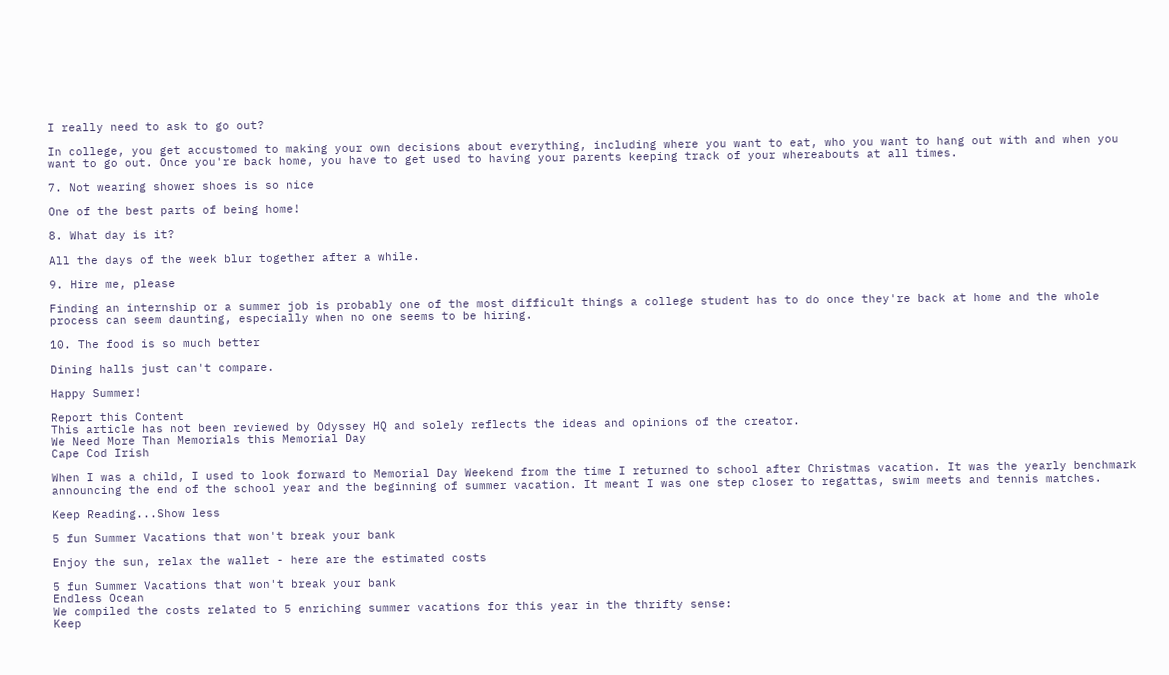I really need to ask to go out?

In college, you get accustomed to making your own decisions about everything, including where you want to eat, who you want to hang out with and when you want to go out. Once you're back home, you have to get used to having your parents keeping track of your whereabouts at all times.

7. Not wearing shower shoes is so nice

One of the best parts of being home!

8. What day is it?

All the days of the week blur together after a while.

9. Hire me, please

Finding an internship or a summer job is probably one of the most difficult things a college student has to do once they're back at home and the whole process can seem daunting, especially when no one seems to be hiring.

10. The food is so much better

Dining halls just can't compare.

Happy Summer!

Report this Content
This article has not been reviewed by Odyssey HQ and solely reflects the ideas and opinions of the creator.
We Need More Than Memorials this Memorial Day
Cape Cod Irish

When I was a child, I used to look forward to Memorial Day Weekend from the time I returned to school after Christmas vacation. It was the yearly benchmark announcing the end of the school year and the beginning of summer vacation. It meant I was one step closer to regattas, swim meets and tennis matches.

Keep Reading...Show less

5 fun Summer Vacations that won't break your bank

Enjoy the sun, relax the wallet - here are the estimated costs

5 fun Summer Vacations that won't break your bank
Endless Ocean
We compiled the costs related to 5 enriching summer vacations for this year in the thrifty sense:
Keep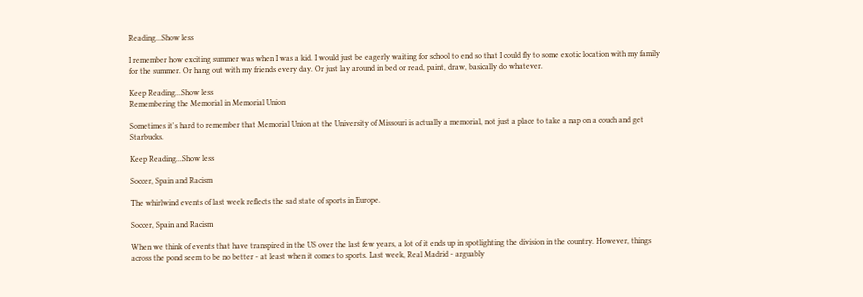Reading...Show less

I remember how exciting summer was when I was a kid. I would just be eagerly waiting for school to end so that I could fly to some exotic location with my family for the summer. Or hang out with my friends every day. Or just lay around in bed or read, paint, draw, basically do whatever.

Keep Reading...Show less
Remembering the Memorial in Memorial Union

Sometimes it's hard to remember that Memorial Union at the University of Missouri is actually a memorial, not just a place to take a nap on a couch and get Starbucks.

Keep Reading...Show less

Soccer, Spain and Racism

The whirlwind events of last week reflects the sad state of sports in Europe.

Soccer, Spain and Racism

When we think of events that have transpired in the US over the last few years, a lot of it ends up in spotlighting the division in the country. However, things across the pond seem to be no better - at least when it comes to sports. Last week, Real Madrid - arguably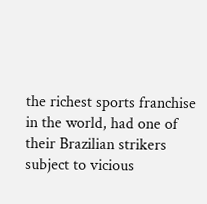the richest sports franchise in the world, had one of their Brazilian strikers subject to vicious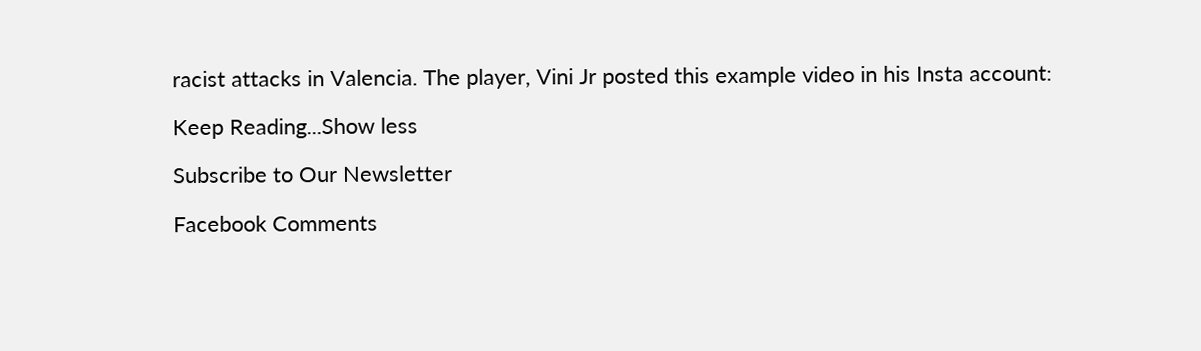racist attacks in Valencia. The player, Vini Jr posted this example video in his Insta account:

Keep Reading...Show less

Subscribe to Our Newsletter

Facebook Comments